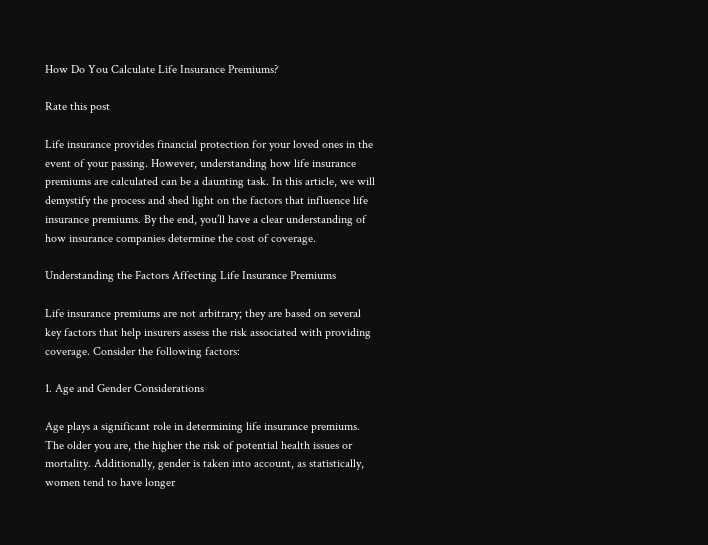How Do You Calculate Life Insurance Premiums?

Rate this post

Life insurance provides financial protection for your loved ones in the event of your passing. However, understanding how life insurance premiums are calculated can be a daunting task. In this article, we will demystify the process and shed light on the factors that influence life insurance premiums. By the end, you’ll have a clear understanding of how insurance companies determine the cost of coverage.

Understanding the Factors Affecting Life Insurance Premiums

Life insurance premiums are not arbitrary; they are based on several key factors that help insurers assess the risk associated with providing coverage. Consider the following factors:

1. Age and Gender Considerations

Age plays a significant role in determining life insurance premiums. The older you are, the higher the risk of potential health issues or mortality. Additionally, gender is taken into account, as statistically, women tend to have longer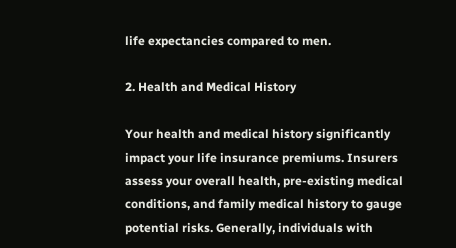life expectancies compared to men.

2. Health and Medical History

Your health and medical history significantly impact your life insurance premiums. Insurers assess your overall health, pre-existing medical conditions, and family medical history to gauge potential risks. Generally, individuals with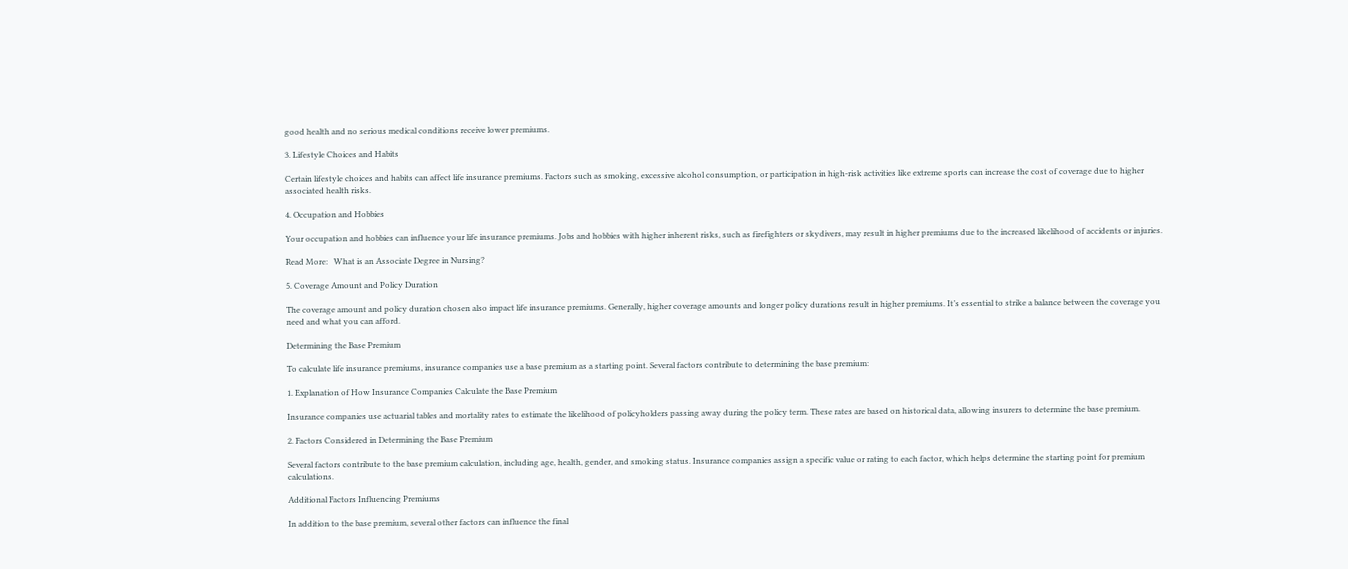good health and no serious medical conditions receive lower premiums.

3. Lifestyle Choices and Habits

Certain lifestyle choices and habits can affect life insurance premiums. Factors such as smoking, excessive alcohol consumption, or participation in high-risk activities like extreme sports can increase the cost of coverage due to higher associated health risks.

4. Occupation and Hobbies

Your occupation and hobbies can influence your life insurance premiums. Jobs and hobbies with higher inherent risks, such as firefighters or skydivers, may result in higher premiums due to the increased likelihood of accidents or injuries.

Read More:   What is an Associate Degree in Nursing?

5. Coverage Amount and Policy Duration

The coverage amount and policy duration chosen also impact life insurance premiums. Generally, higher coverage amounts and longer policy durations result in higher premiums. It’s essential to strike a balance between the coverage you need and what you can afford.

Determining the Base Premium

To calculate life insurance premiums, insurance companies use a base premium as a starting point. Several factors contribute to determining the base premium:

1. Explanation of How Insurance Companies Calculate the Base Premium

Insurance companies use actuarial tables and mortality rates to estimate the likelihood of policyholders passing away during the policy term. These rates are based on historical data, allowing insurers to determine the base premium.

2. Factors Considered in Determining the Base Premium

Several factors contribute to the base premium calculation, including age, health, gender, and smoking status. Insurance companies assign a specific value or rating to each factor, which helps determine the starting point for premium calculations.

Additional Factors Influencing Premiums

In addition to the base premium, several other factors can influence the final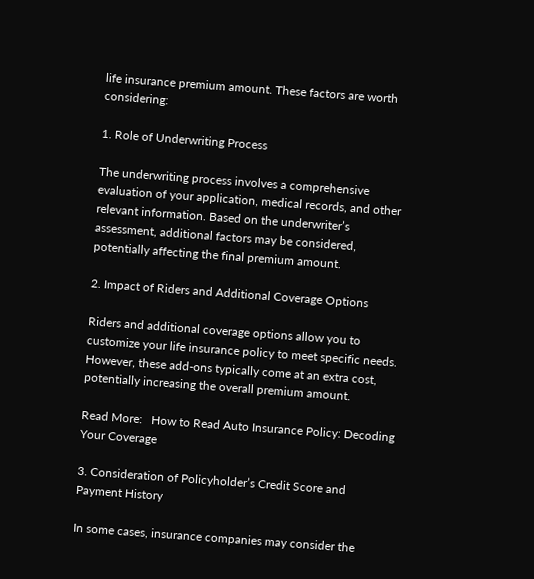life insurance premium amount. These factors are worth considering:

1. Role of Underwriting Process

The underwriting process involves a comprehensive evaluation of your application, medical records, and other relevant information. Based on the underwriter’s assessment, additional factors may be considered, potentially affecting the final premium amount.

2. Impact of Riders and Additional Coverage Options

Riders and additional coverage options allow you to customize your life insurance policy to meet specific needs. However, these add-ons typically come at an extra cost, potentially increasing the overall premium amount.

Read More:   How to Read Auto Insurance Policy: Decoding Your Coverage

3. Consideration of Policyholder’s Credit Score and Payment History

In some cases, insurance companies may consider the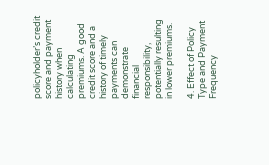policyholder’s credit score and payment history when calculating premiums. A good credit score and a history of timely payments can demonstrate financial responsibility, potentially resulting in lower premiums.

4. Effect of Policy Type and Payment Frequency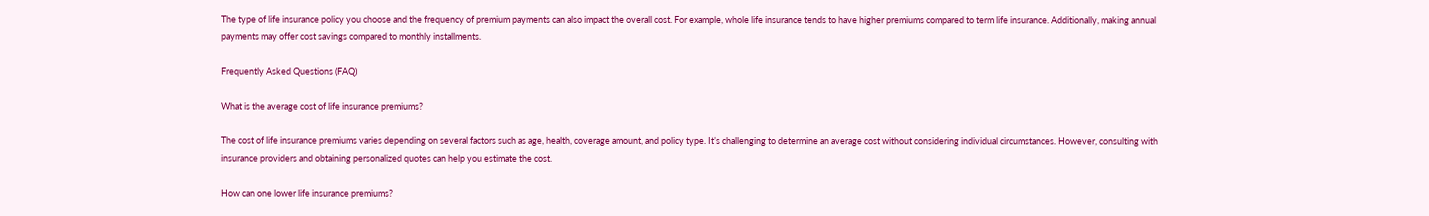The type of life insurance policy you choose and the frequency of premium payments can also impact the overall cost. For example, whole life insurance tends to have higher premiums compared to term life insurance. Additionally, making annual payments may offer cost savings compared to monthly installments.

Frequently Asked Questions (FAQ)

What is the average cost of life insurance premiums?

The cost of life insurance premiums varies depending on several factors such as age, health, coverage amount, and policy type. It’s challenging to determine an average cost without considering individual circumstances. However, consulting with insurance providers and obtaining personalized quotes can help you estimate the cost.

How can one lower life insurance premiums?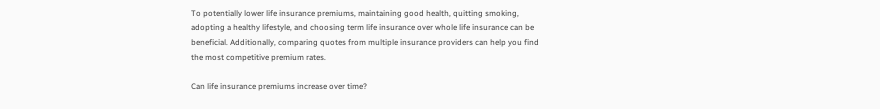To potentially lower life insurance premiums, maintaining good health, quitting smoking, adopting a healthy lifestyle, and choosing term life insurance over whole life insurance can be beneficial. Additionally, comparing quotes from multiple insurance providers can help you find the most competitive premium rates.

Can life insurance premiums increase over time?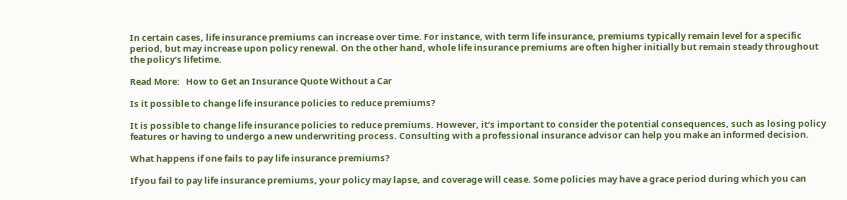In certain cases, life insurance premiums can increase over time. For instance, with term life insurance, premiums typically remain level for a specific period, but may increase upon policy renewal. On the other hand, whole life insurance premiums are often higher initially but remain steady throughout the policy’s lifetime.

Read More:   How to Get an Insurance Quote Without a Car

Is it possible to change life insurance policies to reduce premiums?

It is possible to change life insurance policies to reduce premiums. However, it’s important to consider the potential consequences, such as losing policy features or having to undergo a new underwriting process. Consulting with a professional insurance advisor can help you make an informed decision.

What happens if one fails to pay life insurance premiums?

If you fail to pay life insurance premiums, your policy may lapse, and coverage will cease. Some policies may have a grace period during which you can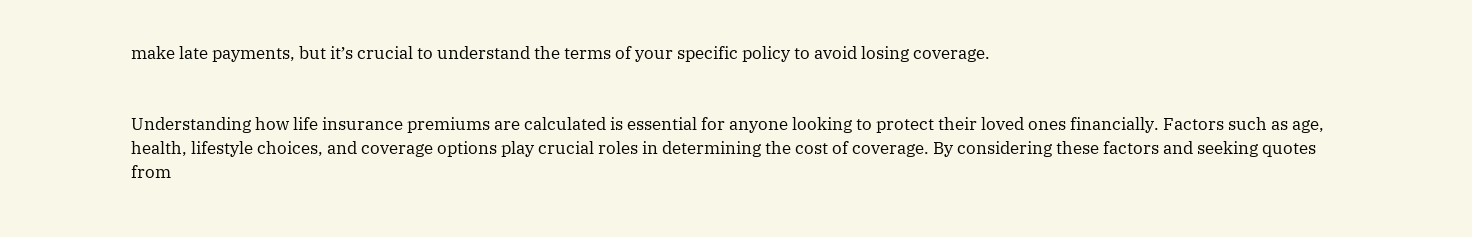make late payments, but it’s crucial to understand the terms of your specific policy to avoid losing coverage.


Understanding how life insurance premiums are calculated is essential for anyone looking to protect their loved ones financially. Factors such as age, health, lifestyle choices, and coverage options play crucial roles in determining the cost of coverage. By considering these factors and seeking quotes from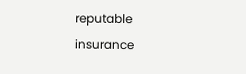reputable insurance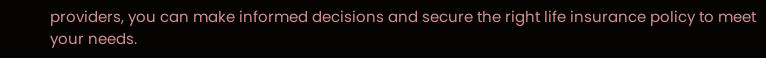providers, you can make informed decisions and secure the right life insurance policy to meet your needs.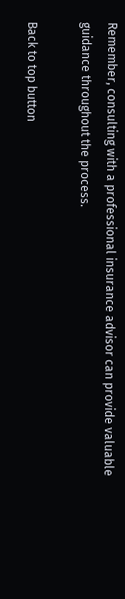Remember, consulting with a professional insurance advisor can provide valuable guidance throughout the process.

Back to top button